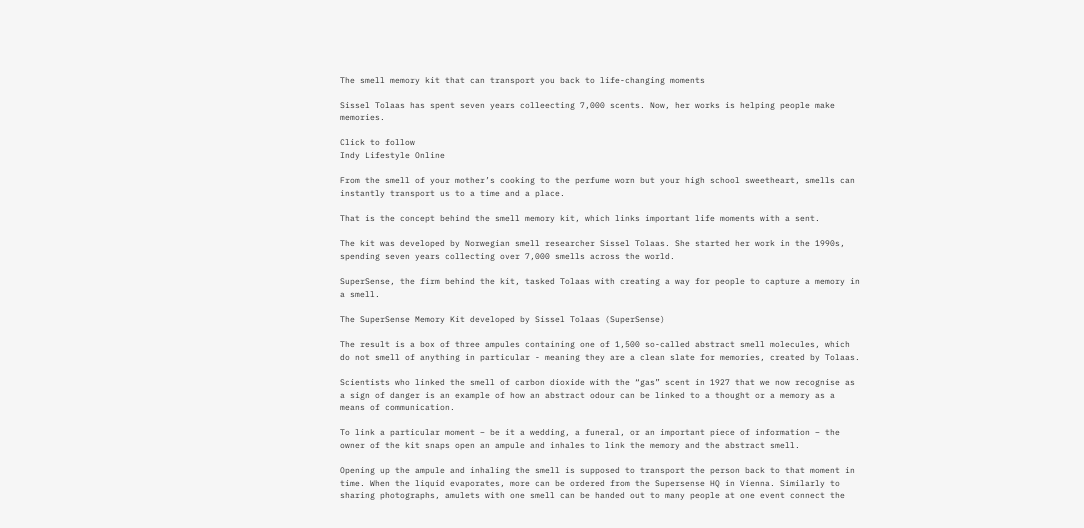The smell memory kit that can transport you back to life-changing moments

Sissel Tolaas has spent seven years colleecting 7,000 scents. Now, her works is helping people make memories.

Click to follow
Indy Lifestyle Online

From the smell of your mother’s cooking to the perfume worn but your high school sweetheart, smells can instantly transport us to a time and a place.

That is the concept behind the smell memory kit, which links important life moments with a sent.

The kit was developed by Norwegian smell researcher Sissel Tolaas. She started her work in the 1990s, spending seven years collecting over 7,000 smells across the world.

SuperSense, the firm behind the kit, tasked Tolaas with creating a way for people to capture a memory in a smell.

The SuperSense Memory Kit developed by Sissel Tolaas (SuperSense)

The result is a box of three ampules containing one of 1,500 so-called abstract smell molecules, which do not smell of anything in particular - meaning they are a clean slate for memories, created by Tolaas.

Scientists who linked the smell of carbon dioxide with the “gas” scent in 1927 that we now recognise as a sign of danger is an example of how an abstract odour can be linked to a thought or a memory as a means of communication.

To link a particular moment – be it a wedding, a funeral, or an important piece of information – the owner of the kit snaps open an ampule and inhales to link the memory and the abstract smell.

Opening up the ampule and inhaling the smell is supposed to transport the person back to that moment in time. When the liquid evaporates, more can be ordered from the Supersense HQ in Vienna. Similarly to sharing photographs, amulets with one smell can be handed out to many people at one event connect the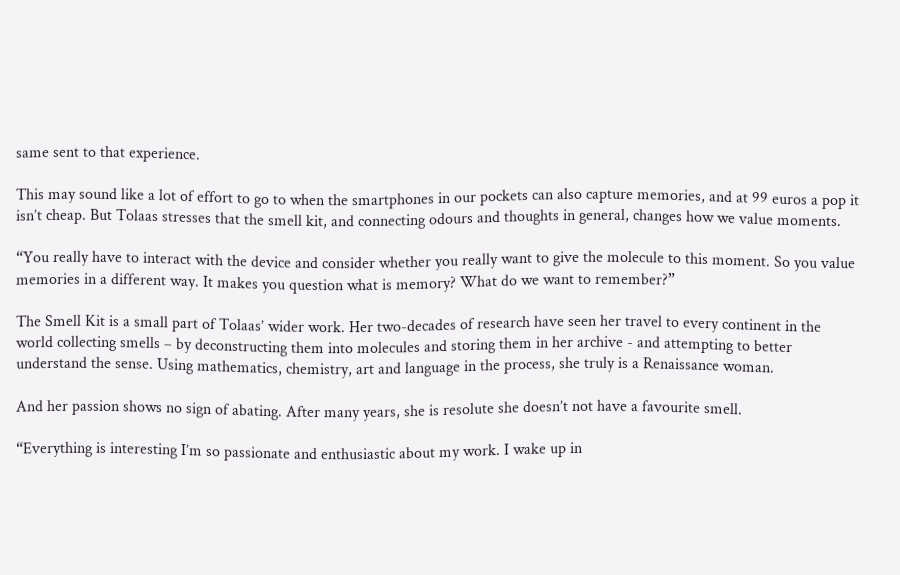same sent to that experience.

This may sound like a lot of effort to go to when the smartphones in our pockets can also capture memories, and at 99 euros a pop it isn’t cheap. But Tolaas stresses that the smell kit, and connecting odours and thoughts in general, changes how we value moments.

“You really have to interact with the device and consider whether you really want to give the molecule to this moment. So you value memories in a different way. It makes you question what is memory? What do we want to remember?”

The Smell Kit is a small part of Tolaas’ wider work. Her two-decades of research have seen her travel to every continent in the world collecting smells – by deconstructing them into molecules and storing them in her archive - and attempting to better understand the sense. Using mathematics, chemistry, art and language in the process, she truly is a Renaissance woman.

And her passion shows no sign of abating. After many years, she is resolute she doesn’t not have a favourite smell.

“Everything is interesting I’m so passionate and enthusiastic about my work. I wake up in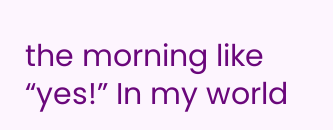the morning like “yes!” In my world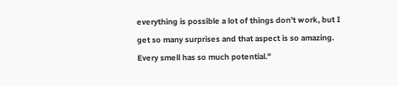everything is possible a lot of things don’t work, but I get so many surprises and that aspect is so amazing. Every smell has so much potential."